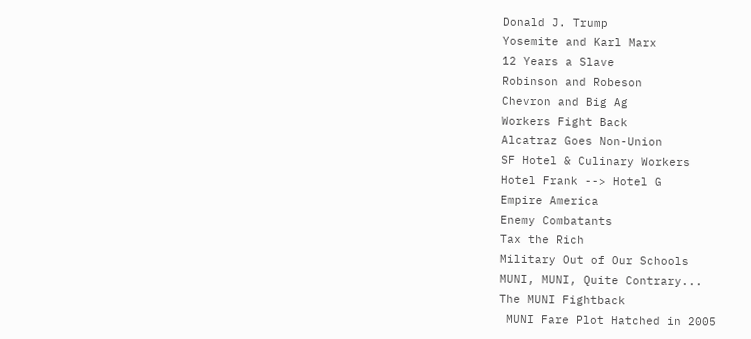Donald J. Trump
Yosemite and Karl Marx
12 Years a Slave
Robinson and Robeson
Chevron and Big Ag
Workers Fight Back
Alcatraz Goes Non-Union
SF Hotel & Culinary Workers
Hotel Frank --> Hotel G
Empire America
Enemy Combatants
Tax the Rich
Military Out of Our Schools
MUNI, MUNI, Quite Contrary...
The MUNI Fightback
 MUNI Fare Plot Hatched in 2005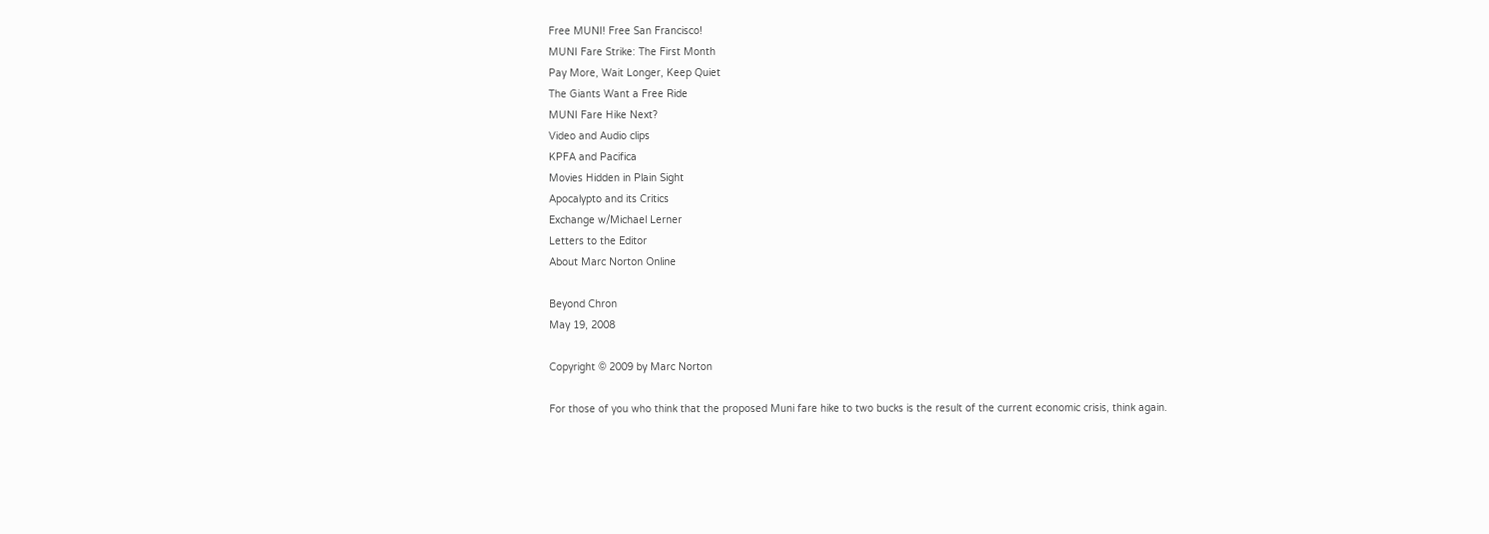Free MUNI! Free San Francisco!
MUNI Fare Strike: The First Month
Pay More, Wait Longer, Keep Quiet
The Giants Want a Free Ride
MUNI Fare Hike Next?
Video and Audio clips
KPFA and Pacifica
Movies Hidden in Plain Sight
Apocalypto and its Critics
Exchange w/Michael Lerner
Letters to the Editor
About Marc Norton Online

Beyond Chron
May 19, 2008

Copyright © 2009 by Marc Norton

For those of you who think that the proposed Muni fare hike to two bucks is the result of the current economic crisis, think again.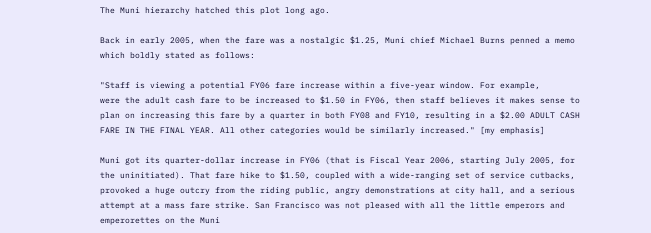The Muni hierarchy hatched this plot long ago.

Back in early 2005, when the fare was a nostalgic $1.25, Muni chief Michael Burns penned a memo which boldly stated as follows:

"Staff is viewing a potential FY06 fare increase within a five-year window. For example,
were the adult cash fare to be increased to $1.50 in FY06, then staff believes it makes sense to plan on increasing this fare by a quarter in both FY08 and FY10, resulting in a $2.00 ADULT CASH FARE IN THE FINAL YEAR. All other categories would be similarly increased." [my emphasis]

Muni got its quarter-dollar increase in FY06 (that is Fiscal Year 2006, starting July 2005, for the uninitiated). That fare hike to $1.50, coupled with a wide-ranging set of service cutbacks, provoked a huge outcry from the riding public, angry demonstrations at city hall, and a serious attempt at a mass fare strike. San Francisco was not pleased with all the little emperors and emperorettes on the Muni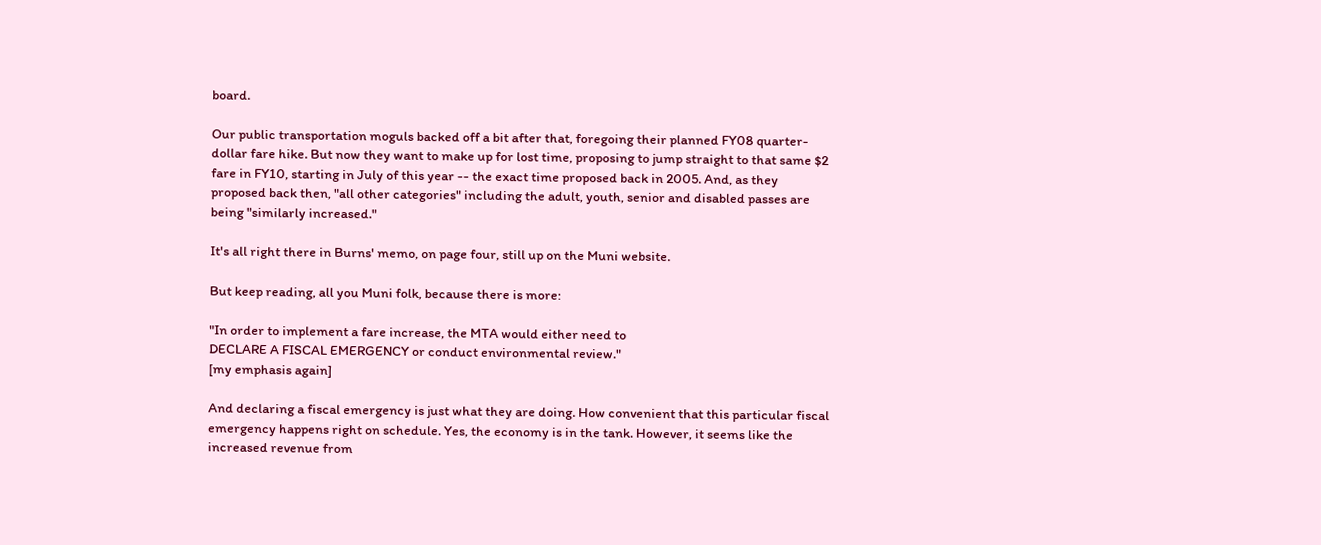board.

Our public transportation moguls backed off a bit after that, foregoing their planned FY08 quarter-dollar fare hike. But now they want to make up for lost time, proposing to jump straight to that same $2 fare in FY10, starting in July of this year -- the exact time proposed back in 2005. And, as they proposed back then, "all other categories" including the adult, youth, senior and disabled passes are being "similarly increased."

It's all right there in Burns' memo, on page four, still up on the Muni website.

But keep reading, all you Muni folk, because there is more:

"In order to implement a fare increase, the MTA would either need to
DECLARE A FISCAL EMERGENCY or conduct environmental review."
[my emphasis again]

And declaring a fiscal emergency is just what they are doing. How convenient that this particular fiscal emergency happens right on schedule. Yes, the economy is in the tank. However, it seems like the increased revenue from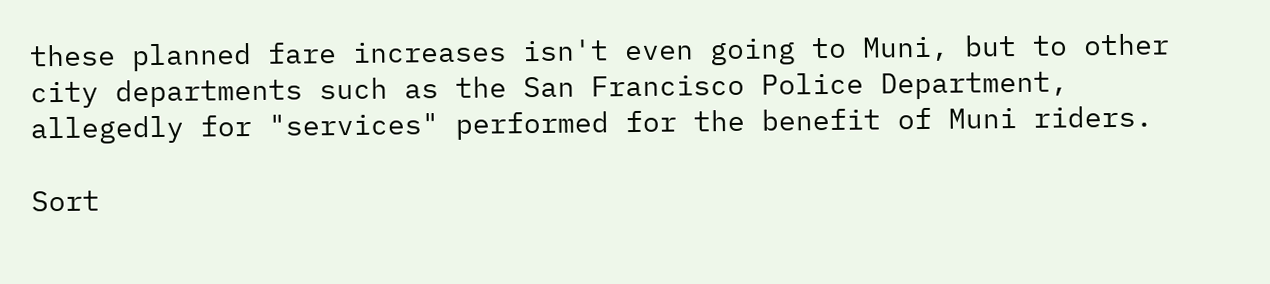these planned fare increases isn't even going to Muni, but to other city departments such as the San Francisco Police Department, allegedly for "services" performed for the benefit of Muni riders.

Sort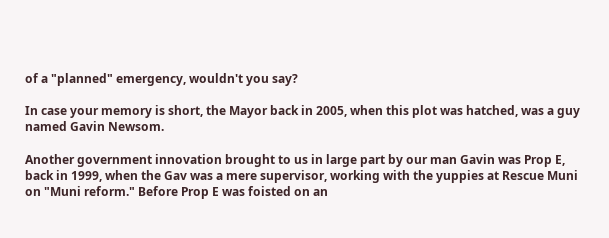of a "planned" emergency, wouldn't you say?

In case your memory is short, the Mayor back in 2005, when this plot was hatched, was a guy named Gavin Newsom.

Another government innovation brought to us in large part by our man Gavin was Prop E, back in 1999, when the Gav was a mere supervisor, working with the yuppies at Rescue Muni on "Muni reform." Before Prop E was foisted on an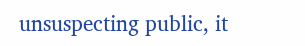unsuspecting public, it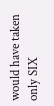would have taken only SIX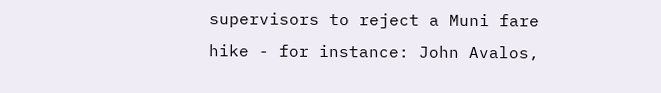supervisors to reject a Muni fare hike - for instance: John Avalos,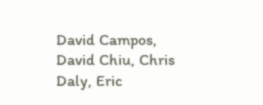David Campos, David Chiu, Chris Daly, Eric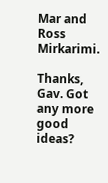Mar and Ross Mirkarimi.

Thanks, Gav. Got any more good ideas?